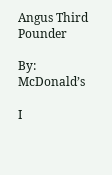Angus Third Pounder

By: McDonald’s

I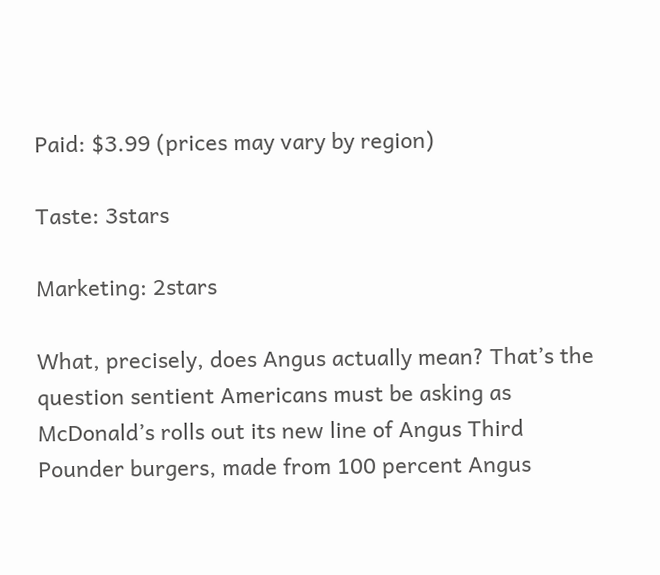Paid: $3.99 (prices may vary by region)

Taste: 3stars

Marketing: 2stars

What, precisely, does Angus actually mean? That’s the question sentient Americans must be asking as McDonald’s rolls out its new line of Angus Third Pounder burgers, made from 100 percent Angus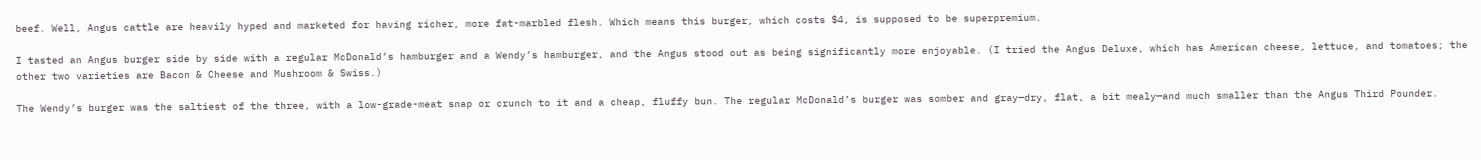beef. Well, Angus cattle are heavily hyped and marketed for having richer, more fat-marbled flesh. Which means this burger, which costs $4, is supposed to be superpremium.

I tasted an Angus burger side by side with a regular McDonald’s hamburger and a Wendy’s hamburger, and the Angus stood out as being significantly more enjoyable. (I tried the Angus Deluxe, which has American cheese, lettuce, and tomatoes; the other two varieties are Bacon & Cheese and Mushroom & Swiss.)

The Wendy’s burger was the saltiest of the three, with a low-grade-meat snap or crunch to it and a cheap, fluffy bun. The regular McDonald’s burger was somber and gray—dry, flat, a bit mealy—and much smaller than the Angus Third Pounder.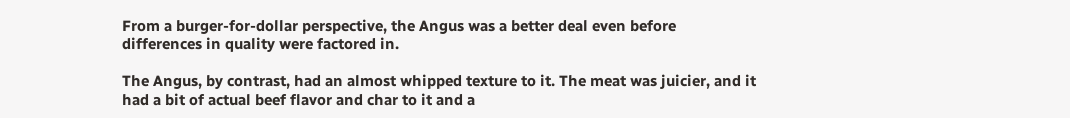From a burger-for-dollar perspective, the Angus was a better deal even before differences in quality were factored in.

The Angus, by contrast, had an almost whipped texture to it. The meat was juicier, and it had a bit of actual beef flavor and char to it and a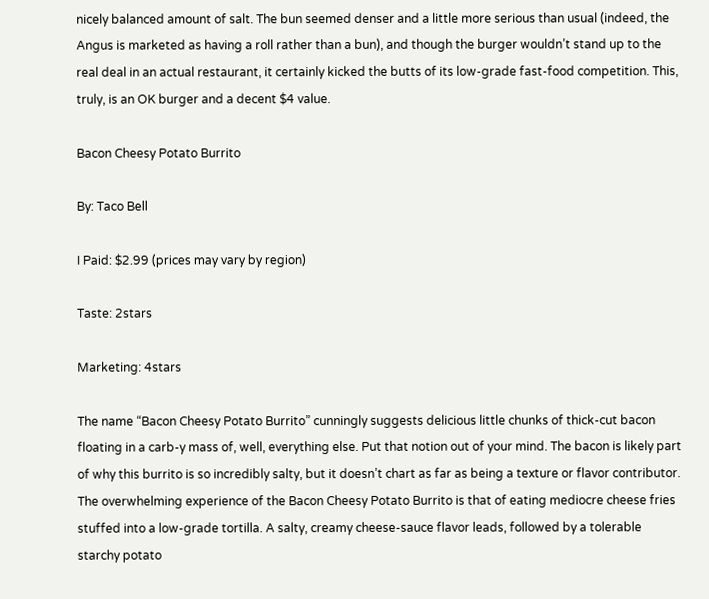nicely balanced amount of salt. The bun seemed denser and a little more serious than usual (indeed, the Angus is marketed as having a roll rather than a bun), and though the burger wouldn’t stand up to the real deal in an actual restaurant, it certainly kicked the butts of its low-grade fast-food competition. This, truly, is an OK burger and a decent $4 value.

Bacon Cheesy Potato Burrito

By: Taco Bell

I Paid: $2.99 (prices may vary by region)

Taste: 2stars

Marketing: 4stars

The name “Bacon Cheesy Potato Burrito” cunningly suggests delicious little chunks of thick-cut bacon floating in a carb-y mass of, well, everything else. Put that notion out of your mind. The bacon is likely part of why this burrito is so incredibly salty, but it doesn’t chart as far as being a texture or flavor contributor. The overwhelming experience of the Bacon Cheesy Potato Burrito is that of eating mediocre cheese fries stuffed into a low-grade tortilla. A salty, creamy cheese-sauce flavor leads, followed by a tolerable starchy potato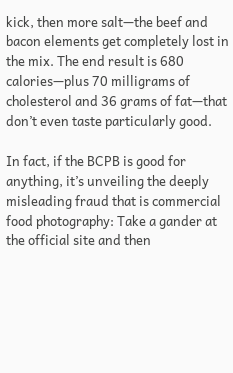kick, then more salt—the beef and bacon elements get completely lost in the mix. The end result is 680 calories—plus 70 milligrams of cholesterol and 36 grams of fat—that don’t even taste particularly good.

In fact, if the BCPB is good for anything, it’s unveiling the deeply misleading fraud that is commercial food photography: Take a gander at the official site and then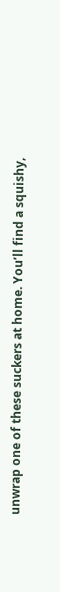unwrap one of these suckers at home. You’ll find a squishy,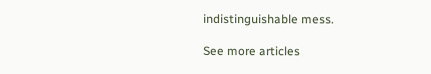indistinguishable mess.

See more articles